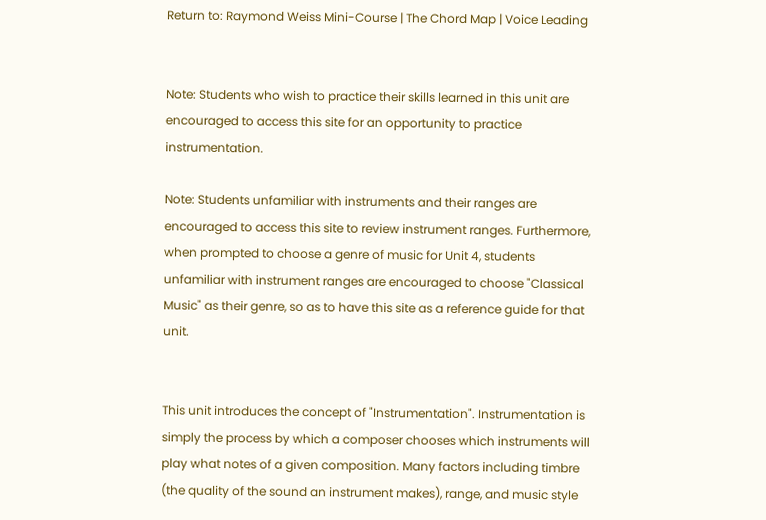Return to: Raymond Weiss Mini-Course | The Chord Map | Voice Leading


Note: Students who wish to practice their skills learned in this unit are encouraged to access this site for an opportunity to practice instrumentation.

Note: Students unfamiliar with instruments and their ranges are encouraged to access this site to review instrument ranges. Furthermore, when prompted to choose a genre of music for Unit 4, students unfamiliar with instrument ranges are encouraged to choose "Classical Music" as their genre, so as to have this site as a reference guide for that unit.


This unit introduces the concept of "Instrumentation". Instrumentation is simply the process by which a composer chooses which instruments will play what notes of a given composition. Many factors including timbre (the quality of the sound an instrument makes), range, and music style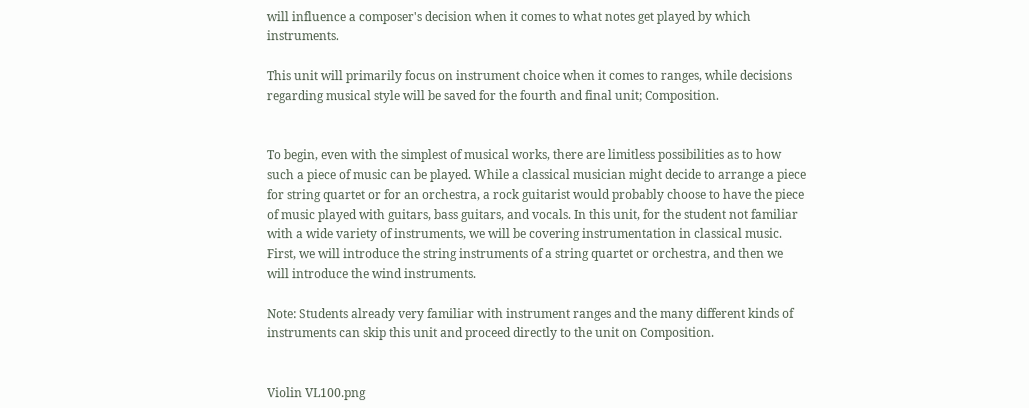will influence a composer's decision when it comes to what notes get played by which instruments.

This unit will primarily focus on instrument choice when it comes to ranges, while decisions regarding musical style will be saved for the fourth and final unit; Composition.


To begin, even with the simplest of musical works, there are limitless possibilities as to how such a piece of music can be played. While a classical musician might decide to arrange a piece for string quartet or for an orchestra, a rock guitarist would probably choose to have the piece of music played with guitars, bass guitars, and vocals. In this unit, for the student not familiar with a wide variety of instruments, we will be covering instrumentation in classical music. First, we will introduce the string instruments of a string quartet or orchestra, and then we will introduce the wind instruments.

Note: Students already very familiar with instrument ranges and the many different kinds of instruments can skip this unit and proceed directly to the unit on Composition.


Violin VL100.png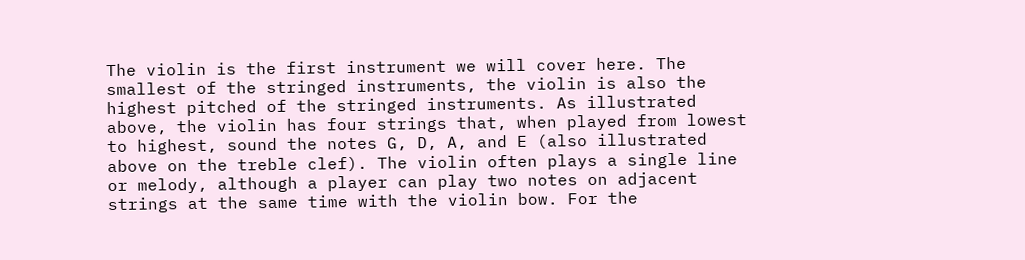The violin is the first instrument we will cover here. The smallest of the stringed instruments, the violin is also the highest pitched of the stringed instruments. As illustrated above, the violin has four strings that, when played from lowest to highest, sound the notes G, D, A, and E (also illustrated above on the treble clef). The violin often plays a single line or melody, although a player can play two notes on adjacent strings at the same time with the violin bow. For the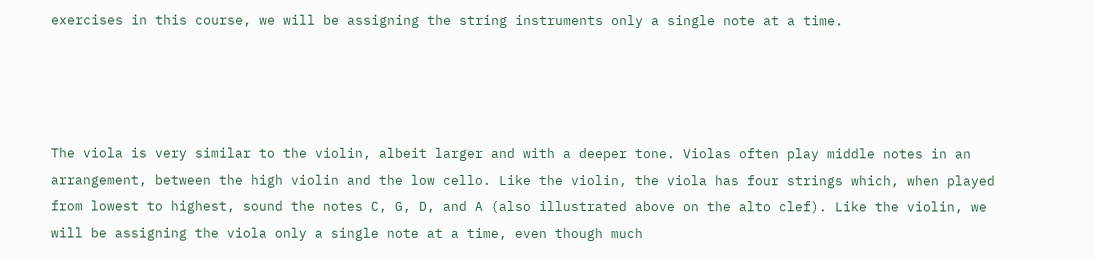exercises in this course, we will be assigning the string instruments only a single note at a time.




The viola is very similar to the violin, albeit larger and with a deeper tone. Violas often play middle notes in an arrangement, between the high violin and the low cello. Like the violin, the viola has four strings which, when played from lowest to highest, sound the notes C, G, D, and A (also illustrated above on the alto clef). Like the violin, we will be assigning the viola only a single note at a time, even though much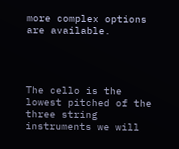more complex options are available.




The cello is the lowest pitched of the three string instruments we will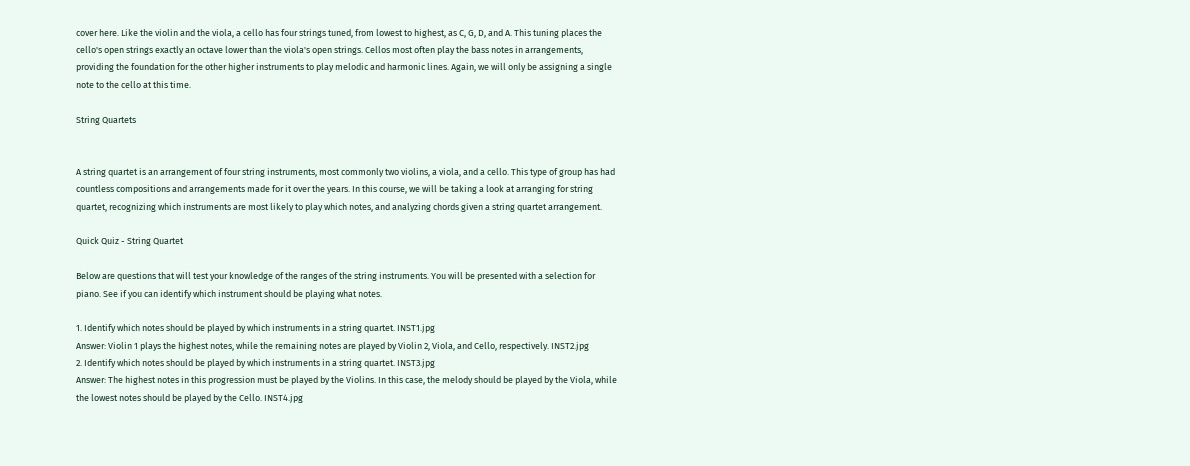cover here. Like the violin and the viola, a cello has four strings tuned, from lowest to highest, as C, G, D, and A. This tuning places the cello's open strings exactly an octave lower than the viola's open strings. Cellos most often play the bass notes in arrangements, providing the foundation for the other higher instruments to play melodic and harmonic lines. Again, we will only be assigning a single note to the cello at this time.

String Quartets


A string quartet is an arrangement of four string instruments, most commonly two violins, a viola, and a cello. This type of group has had countless compositions and arrangements made for it over the years. In this course, we will be taking a look at arranging for string quartet, recognizing which instruments are most likely to play which notes, and analyzing chords given a string quartet arrangement.

Quick Quiz - String Quartet

Below are questions that will test your knowledge of the ranges of the string instruments. You will be presented with a selection for piano. See if you can identify which instrument should be playing what notes.

1. Identify which notes should be played by which instruments in a string quartet. INST1.jpg
Answer: Violin 1 plays the highest notes, while the remaining notes are played by Violin 2, Viola, and Cello, respectively. INST2.jpg
2. Identify which notes should be played by which instruments in a string quartet. INST3.jpg
Answer: The highest notes in this progression must be played by the Violins. In this case, the melody should be played by the Viola, while the lowest notes should be played by the Cello. INST4.jpg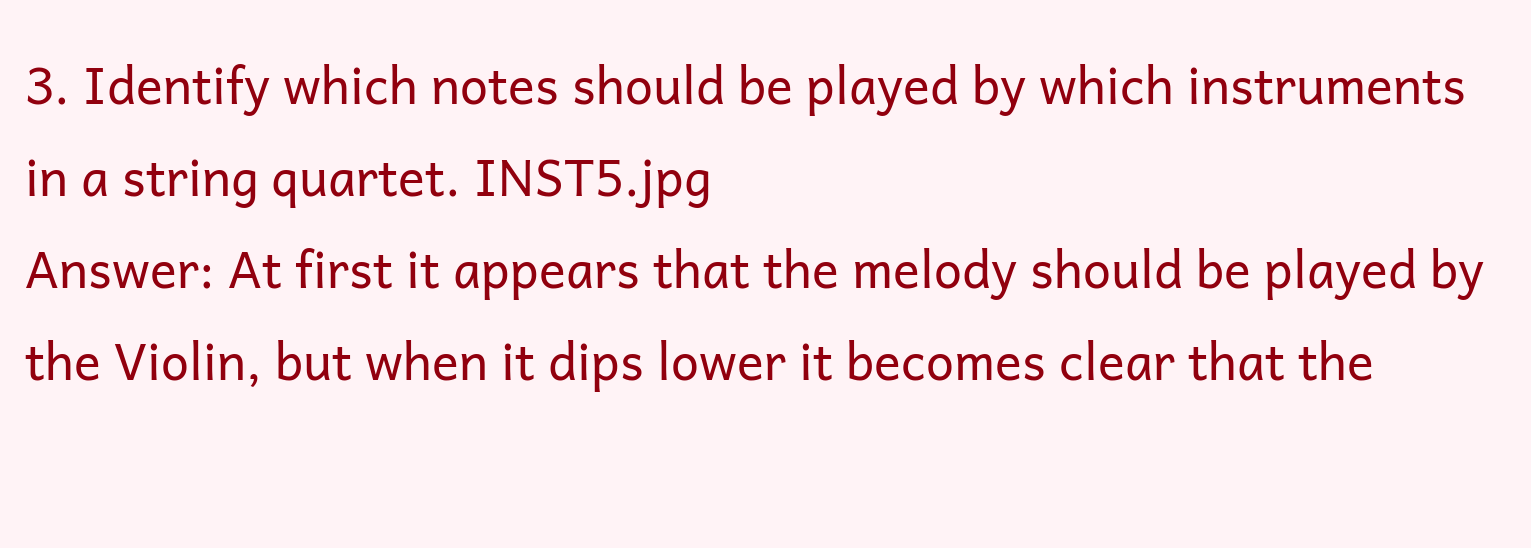3. Identify which notes should be played by which instruments in a string quartet. INST5.jpg
Answer: At first it appears that the melody should be played by the Violin, but when it dips lower it becomes clear that the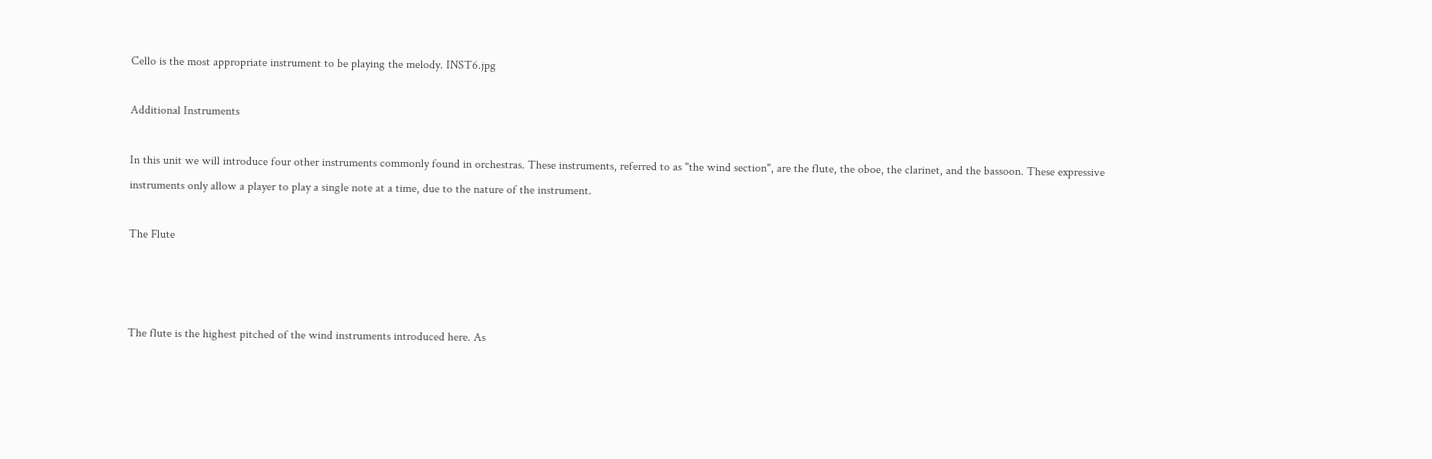Cello is the most appropriate instrument to be playing the melody. INST6.jpg

Additional Instruments

In this unit we will introduce four other instruments commonly found in orchestras. These instruments, referred to as "the wind section", are the flute, the oboe, the clarinet, and the bassoon. These expressive instruments only allow a player to play a single note at a time, due to the nature of the instrument.

The Flute



The flute is the highest pitched of the wind instruments introduced here. As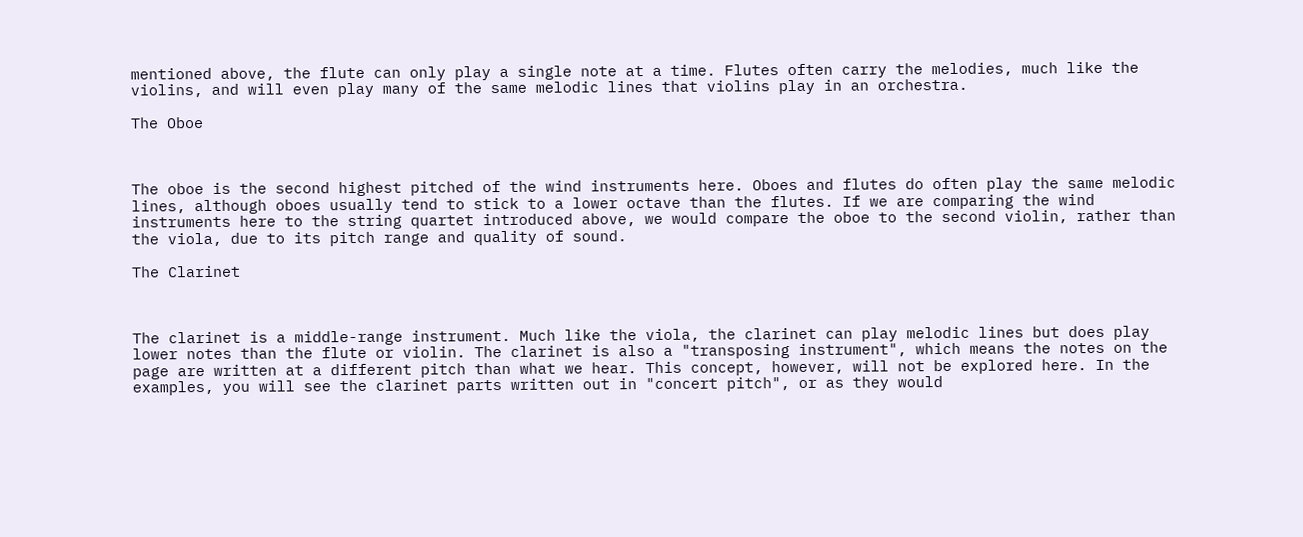mentioned above, the flute can only play a single note at a time. Flutes often carry the melodies, much like the violins, and will even play many of the same melodic lines that violins play in an orchestra.

The Oboe



The oboe is the second highest pitched of the wind instruments here. Oboes and flutes do often play the same melodic lines, although oboes usually tend to stick to a lower octave than the flutes. If we are comparing the wind instruments here to the string quartet introduced above, we would compare the oboe to the second violin, rather than the viola, due to its pitch range and quality of sound.

The Clarinet



The clarinet is a middle-range instrument. Much like the viola, the clarinet can play melodic lines but does play lower notes than the flute or violin. The clarinet is also a "transposing instrument", which means the notes on the page are written at a different pitch than what we hear. This concept, however, will not be explored here. In the examples, you will see the clarinet parts written out in "concert pitch", or as they would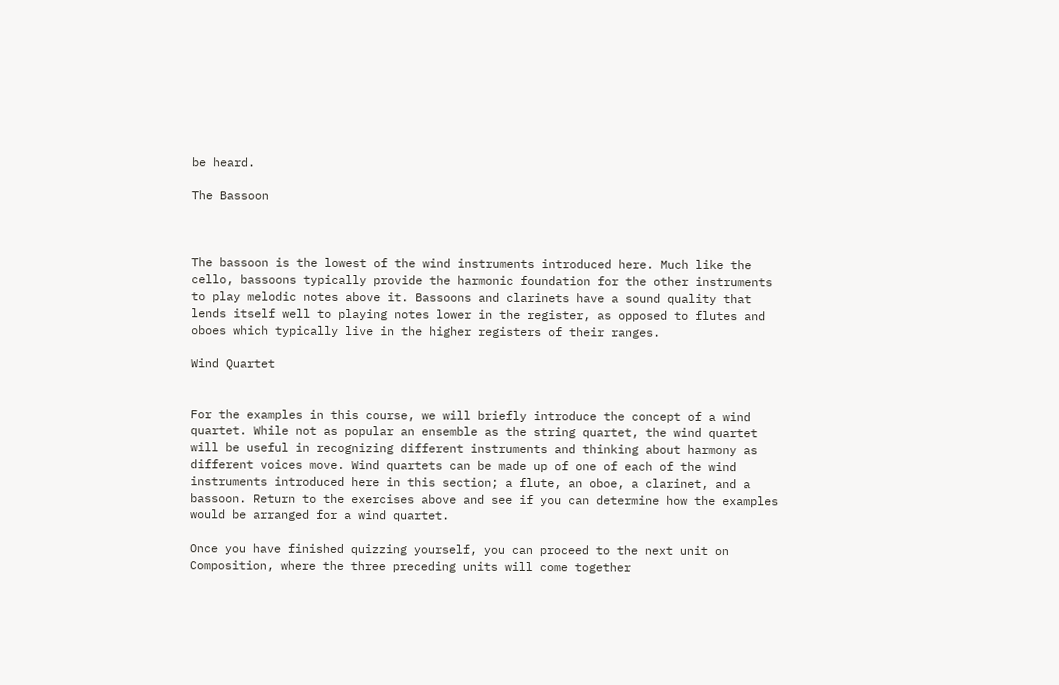be heard.

The Bassoon



The bassoon is the lowest of the wind instruments introduced here. Much like the cello, bassoons typically provide the harmonic foundation for the other instruments to play melodic notes above it. Bassoons and clarinets have a sound quality that lends itself well to playing notes lower in the register, as opposed to flutes and oboes which typically live in the higher registers of their ranges.

Wind Quartet


For the examples in this course, we will briefly introduce the concept of a wind quartet. While not as popular an ensemble as the string quartet, the wind quartet will be useful in recognizing different instruments and thinking about harmony as different voices move. Wind quartets can be made up of one of each of the wind instruments introduced here in this section; a flute, an oboe, a clarinet, and a bassoon. Return to the exercises above and see if you can determine how the examples would be arranged for a wind quartet.

Once you have finished quizzing yourself, you can proceed to the next unit on Composition, where the three preceding units will come together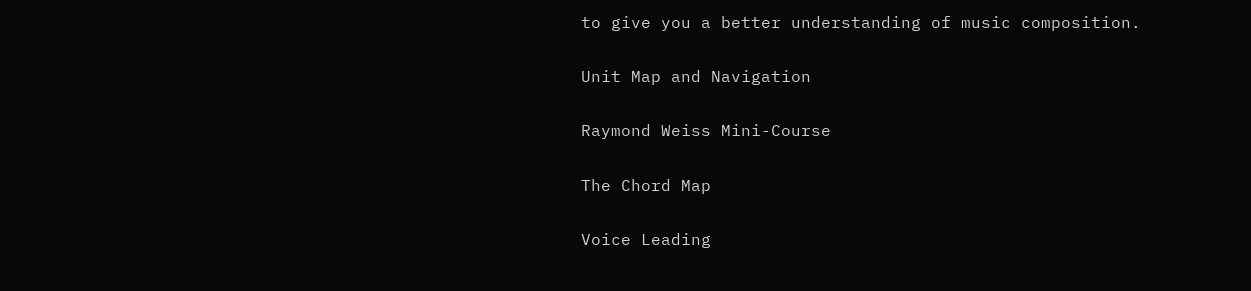to give you a better understanding of music composition.

Unit Map and Navigation

Raymond Weiss Mini-Course

The Chord Map

Voice Leading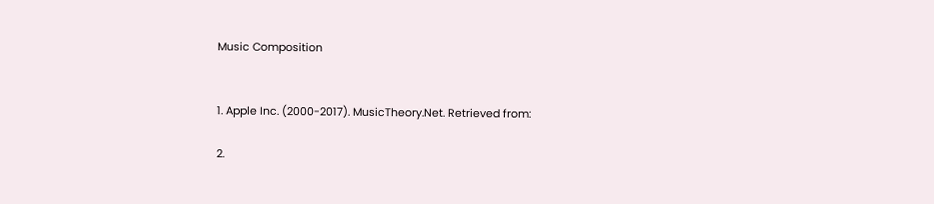Music Composition


1. Apple Inc. (2000-2017). MusicTheory.Net. Retrieved from:

2.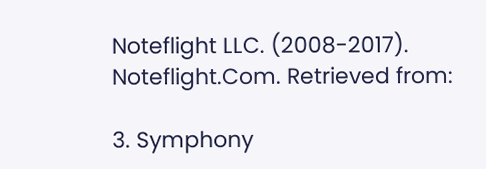Noteflight LLC. (2008-2017). Noteflight.Com. Retrieved from:

3. Symphony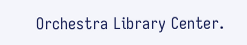Orchestra Library Center.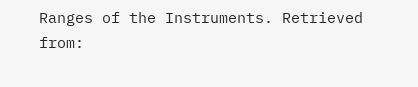Ranges of the Instruments. Retrieved from: